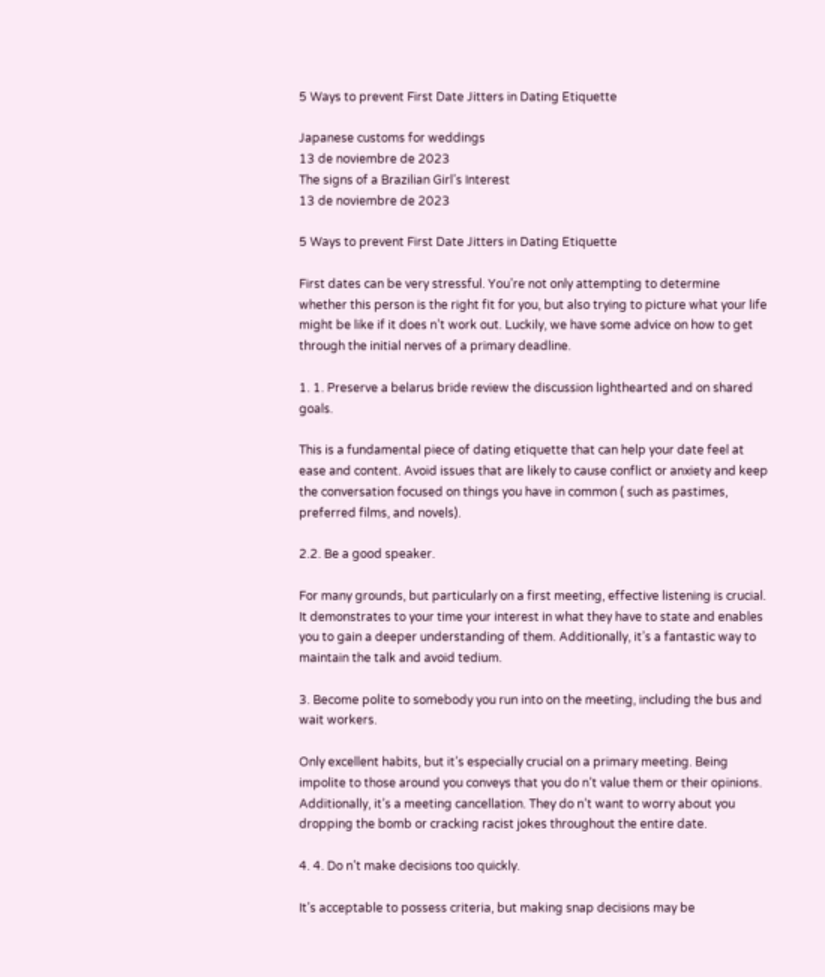5 Ways to prevent First Date Jitters in Dating Etiquette

Japanese customs for weddings
13 de noviembre de 2023
The signs of a Brazilian Girl’s Interest
13 de noviembre de 2023

5 Ways to prevent First Date Jitters in Dating Etiquette

First dates can be very stressful. You’re not only attempting to determine whether this person is the right fit for you, but also trying to picture what your life might be like if it does n’t work out. Luckily, we have some advice on how to get through the initial nerves of a primary deadline.

1. 1. Preserve a belarus bride review the discussion lighthearted and on shared goals.

This is a fundamental piece of dating etiquette that can help your date feel at ease and content. Avoid issues that are likely to cause conflict or anxiety and keep the conversation focused on things you have in common ( such as pastimes, preferred films, and novels).

2.2. Be a good speaker.

For many grounds, but particularly on a first meeting, effective listening is crucial. It demonstrates to your time your interest in what they have to state and enables you to gain a deeper understanding of them. Additionally, it’s a fantastic way to maintain the talk and avoid tedium.

3. Become polite to somebody you run into on the meeting, including the bus and wait workers.

Only excellent habits, but it’s especially crucial on a primary meeting. Being impolite to those around you conveys that you do n’t value them or their opinions. Additionally, it’s a meeting cancellation. They do n’t want to worry about you dropping the bomb or cracking racist jokes throughout the entire date.

4. 4. Do n’t make decisions too quickly.

It’s acceptable to possess criteria, but making snap decisions may be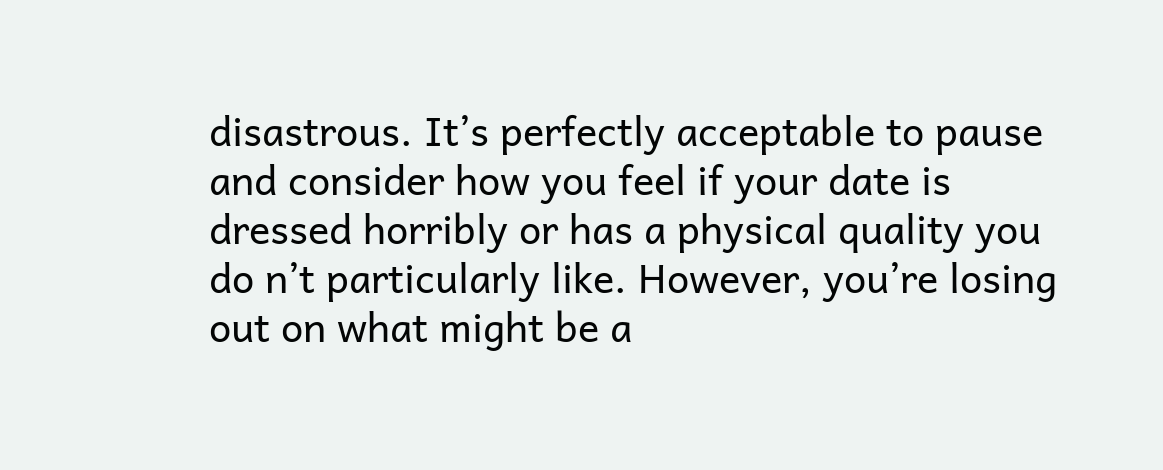disastrous. It’s perfectly acceptable to pause and consider how you feel if your date is dressed horribly or has a physical quality you do n’t particularly like. However, you’re losing out on what might be a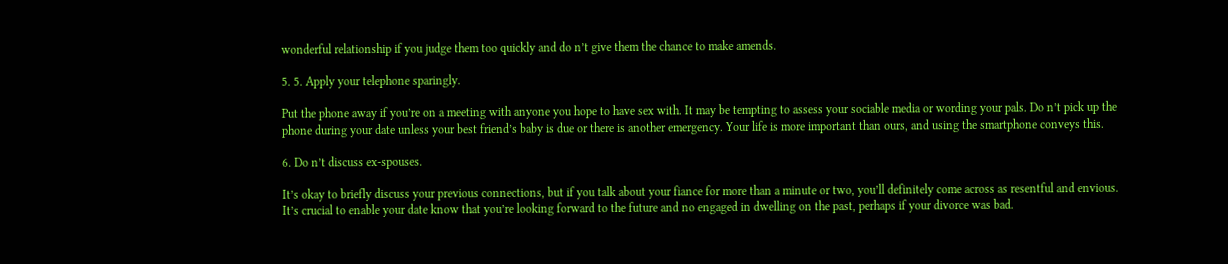wonderful relationship if you judge them too quickly and do n’t give them the chance to make amends.

5. 5. Apply your telephone sparingly.

Put the phone away if you’re on a meeting with anyone you hope to have sex with. It may be tempting to assess your sociable media or wording your pals. Do n’t pick up the phone during your date unless your best friend’s baby is due or there is another emergency. Your life is more important than ours, and using the smartphone conveys this.

6. Do n’t discuss ex-spouses.

It’s okay to briefly discuss your previous connections, but if you talk about your fiance for more than a minute or two, you’ll definitely come across as resentful and envious. It’s crucial to enable your date know that you’re looking forward to the future and no engaged in dwelling on the past, perhaps if your divorce was bad.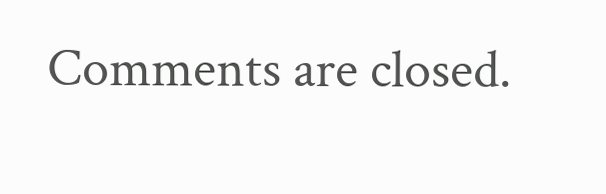Comments are closed.